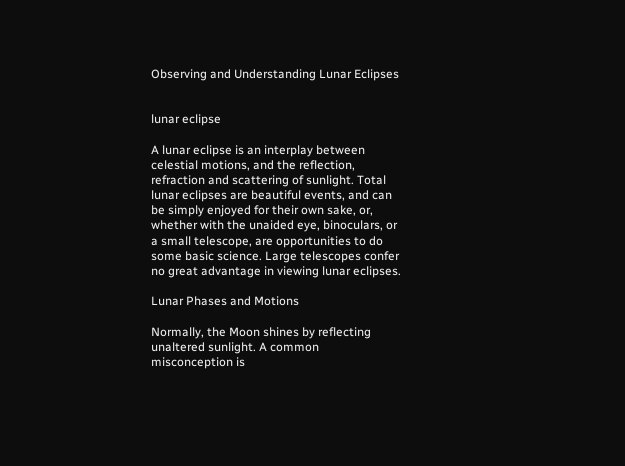Observing and Understanding Lunar Eclipses


lunar eclipse

A lunar eclipse is an interplay between celestial motions, and the reflection, refraction and scattering of sunlight. Total lunar eclipses are beautiful events, and can be simply enjoyed for their own sake, or, whether with the unaided eye, binoculars, or a small telescope, are opportunities to do some basic science. Large telescopes confer no great advantage in viewing lunar eclipses.

Lunar Phases and Motions

Normally, the Moon shines by reflecting unaltered sunlight. A common misconception is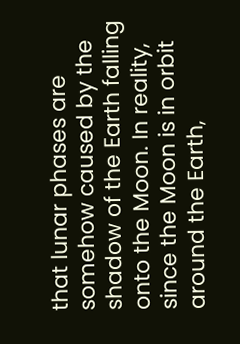that lunar phases are somehow caused by the shadow of the Earth falling onto the Moon. In reality, since the Moon is in orbit around the Earth,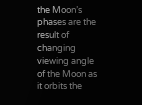the Moon’s phases are the result of changing viewing angle of the Moon as it orbits the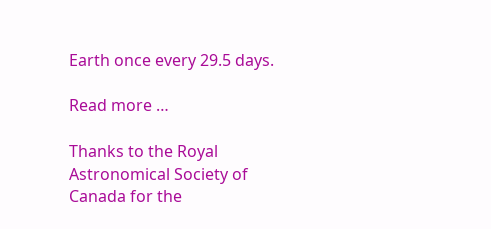Earth once every 29.5 days.

Read more …

Thanks to the Royal Astronomical Society of Canada for the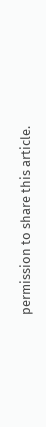permission to share this article.